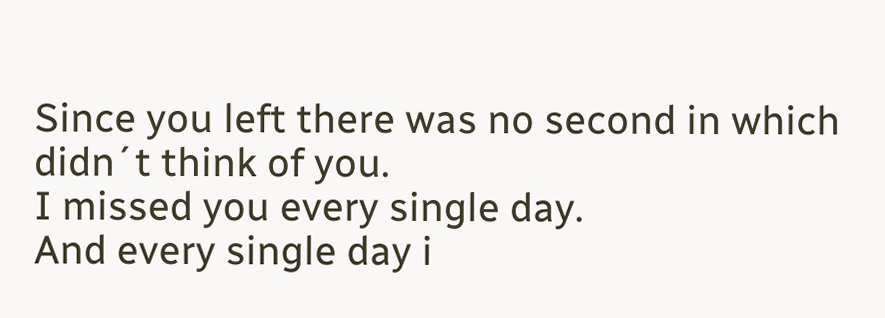Since you left there was no second in which didn´t think of you.
I missed you every single day.
And every single day i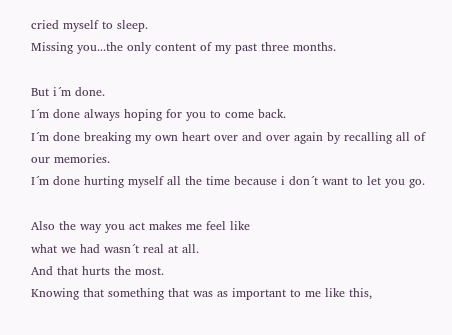cried myself to sleep.
Missing you...the only content of my past three months.

But i´m done.
I´m done always hoping for you to come back.
I´m done breaking my own heart over and over again by recalling all of our memories.
I´m done hurting myself all the time because i don´t want to let you go.

Also the way you act makes me feel like
what we had wasn´t real at all.
And that hurts the most.
Knowing that something that was as important to me like this,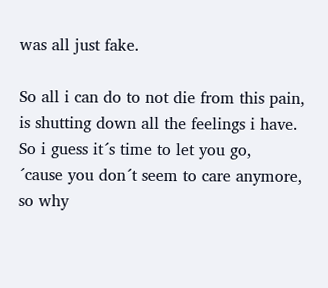was all just fake.

So all i can do to not die from this pain,
is shutting down all the feelings i have.
So i guess it´s time to let you go,
´cause you don´t seem to care anymore,
so why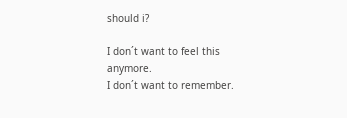should i?

I don´t want to feel this anymore.
I don´t want to remember.